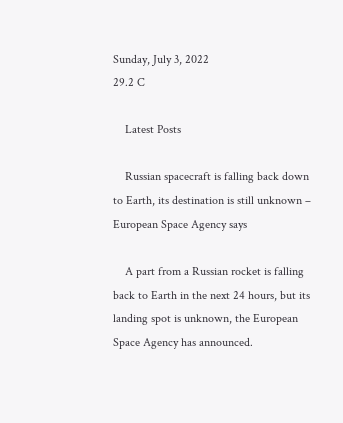Sunday, July 3, 2022
29.2 C

    Latest Posts

    Russian spacecraft is falling back down to Earth, its destination is still unknown – European Space Agency says

    A part from a Russian rocket is falling back to Earth in the next 24 hours, but its landing spot is unknown, the European Space Agency has announced.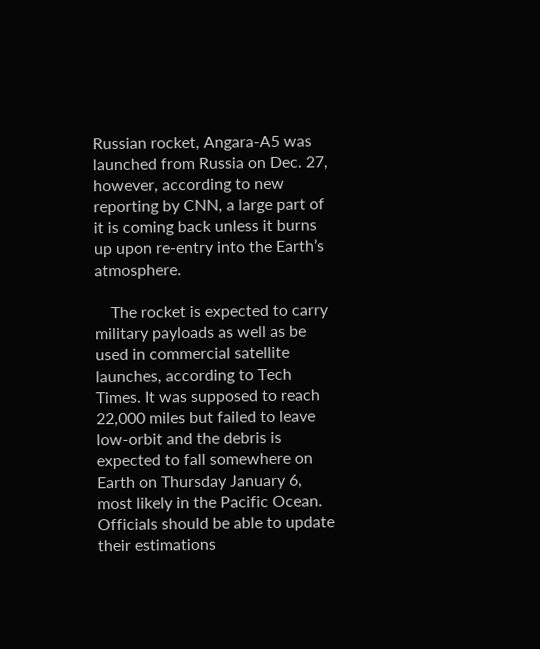Russian rocket, Angara-A5 was launched from Russia on Dec. 27, however, according to new reporting by CNN, a large part of it is coming back unless it burns up upon re-entry into the Earth’s atmosphere.

    The rocket is expected to carry military payloads as well as be used in commercial satellite launches, according to Tech Times. It was supposed to reach 22,000 miles but failed to leave low-orbit and the debris is expected to fall somewhere on Earth on Thursday January 6, most likely in the Pacific Ocean. Officials should be able to update their estimations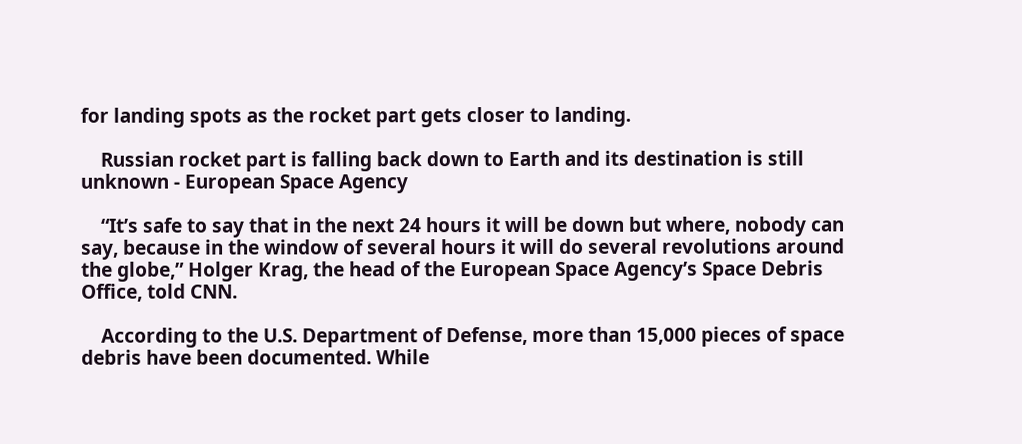for landing spots as the rocket part gets closer to landing.

    Russian rocket part is falling back down to Earth and its destination is still unknown - European Space Agency

    “It’s safe to say that in the next 24 hours it will be down but where, nobody can say, because in the window of several hours it will do several revolutions around the globe,” Holger Krag, the head of the European Space Agency’s Space Debris Office, told CNN.

    According to the U.S. Department of Defense, more than 15,000 pieces of space debris have been documented. While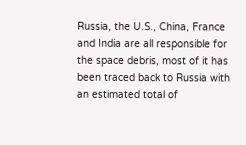Russia, the U.S., China, France and India are all responsible for the space debris, most of it has been traced back to Russia with an estimated total of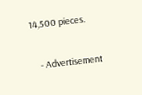14,500 pieces.

    - Advertisement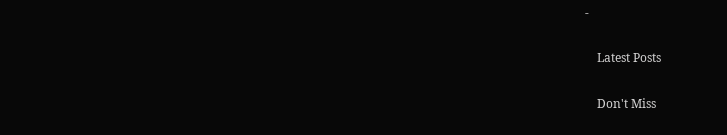-

    Latest Posts

    Don't Miss